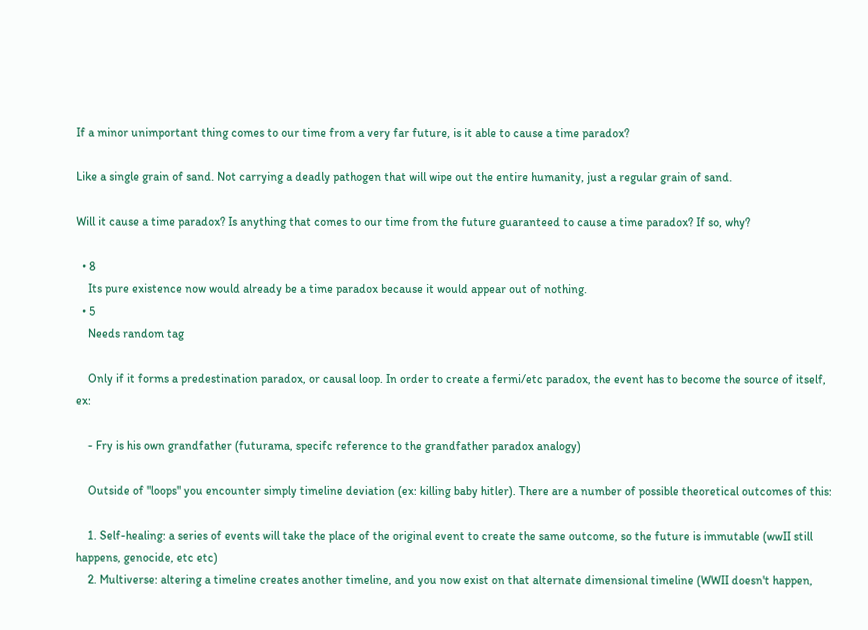If a minor unimportant thing comes to our time from a very far future, is it able to cause a time paradox?

Like a single grain of sand. Not carrying a deadly pathogen that will wipe out the entire humanity, just a regular grain of sand.

Will it cause a time paradox? Is anything that comes to our time from the future guaranteed to cause a time paradox? If so, why?

  • 8
    Its pure existence now would already be a time paradox because it would appear out of nothing.
  • 5
    Needs random tag

    Only if it forms a predestination paradox, or causal loop. In order to create a fermi/etc paradox, the event has to become the source of itself, ex:

    - Fry is his own grandfather (futurama, specifc reference to the grandfather paradox analogy)

    Outside of "loops" you encounter simply timeline deviation (ex: killing baby hitler). There are a number of possible theoretical outcomes of this:

    1. Self-healing: a series of events will take the place of the original event to create the same outcome, so the future is immutable (wwII still happens, genocide, etc etc)
    2. Multiverse: altering a timeline creates another timeline, and you now exist on that alternate dimensional timeline (WWII doesn't happen,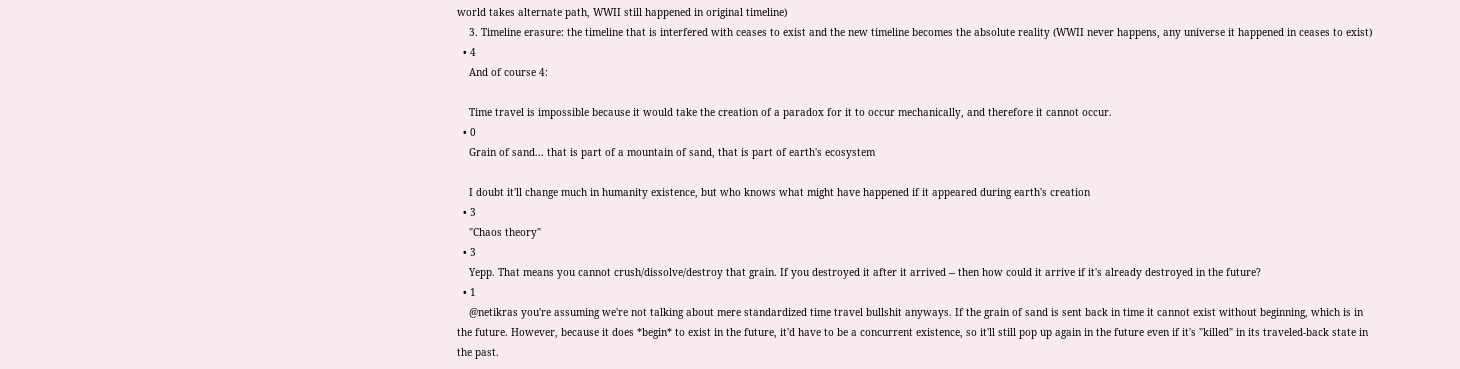world takes alternate path, WWII still happened in original timeline)
    3. Timeline erasure: the timeline that is interfered with ceases to exist and the new timeline becomes the absolute reality (WWII never happens, any universe it happened in ceases to exist)
  • 4
    And of course 4:

    Time travel is impossible because it would take the creation of a paradox for it to occur mechanically, and therefore it cannot occur.
  • 0
    Grain of sand... that is part of a mountain of sand, that is part of earth's ecosystem

    I doubt it'll change much in humanity existence, but who knows what might have happened if it appeared during earth's creation
  • 3
    "Chaos theory"
  • 3
    Yepp. That means you cannot crush/dissolve/destroy that grain. If you destroyed it after it arrived -- then how could it arrive if it's already destroyed in the future?
  • 1
    @netikras you're assuming we're not talking about mere standardized time travel bullshit anyways. If the grain of sand is sent back in time it cannot exist without beginning, which is in the future. However, because it does *begin* to exist in the future, it'd have to be a concurrent existence, so it'll still pop up again in the future even if it's "killed" in its traveled-back state in the past.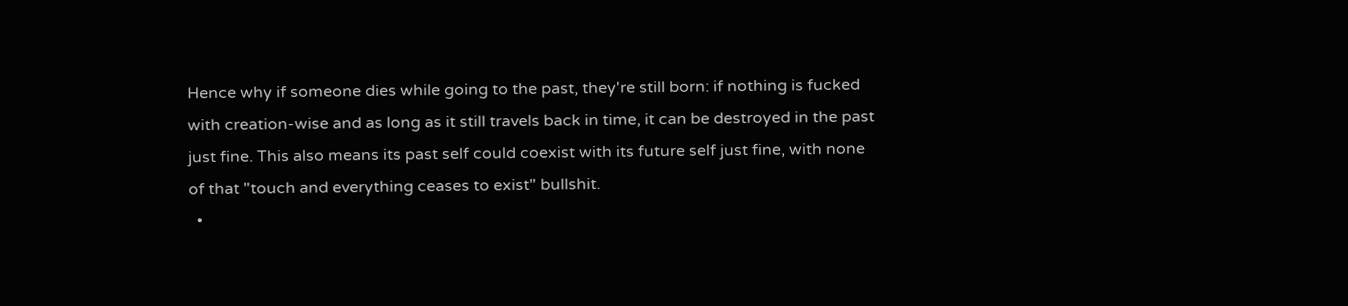Hence why if someone dies while going to the past, they're still born: if nothing is fucked with creation-wise and as long as it still travels back in time, it can be destroyed in the past just fine. This also means its past self could coexist with its future self just fine, with none of that "touch and everything ceases to exist" bullshit.
  •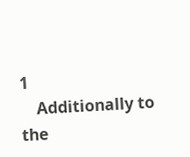1
    Additionally to the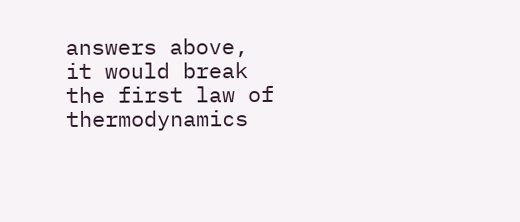answers above, it would break the first law of thermodynamics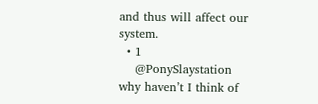and thus will affect our system.
  • 1
    @PonySlaystation why haven’t I think of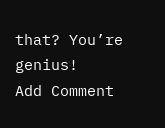that? You’re genius!
Add Comment